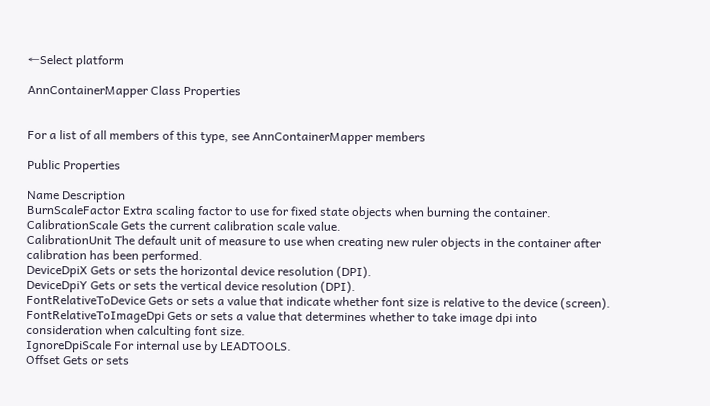←Select platform

AnnContainerMapper Class Properties


For a list of all members of this type, see AnnContainerMapper members

Public Properties

Name Description
BurnScaleFactor Extra scaling factor to use for fixed state objects when burning the container.
CalibrationScale Gets the current calibration scale value.
CalibrationUnit The default unit of measure to use when creating new ruler objects in the container after calibration has been performed.
DeviceDpiX Gets or sets the horizontal device resolution (DPI).
DeviceDpiY Gets or sets the vertical device resolution (DPI).
FontRelativeToDevice Gets or sets a value that indicate whether font size is relative to the device (screen).
FontRelativeToImageDpi Gets or sets a value that determines whether to take image dpi into consideration when calculting font size.
IgnoreDpiScale For internal use by LEADTOOLS.
Offset Gets or sets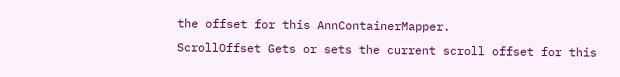the offset for this AnnContainerMapper.
ScrollOffset Gets or sets the current scroll offset for this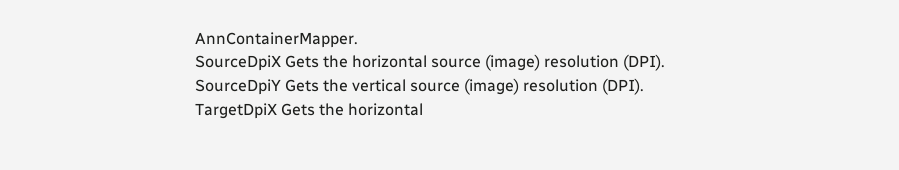AnnContainerMapper.
SourceDpiX Gets the horizontal source (image) resolution (DPI).
SourceDpiY Gets the vertical source (image) resolution (DPI).
TargetDpiX Gets the horizontal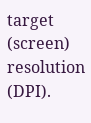target (screen) resolution (DPI).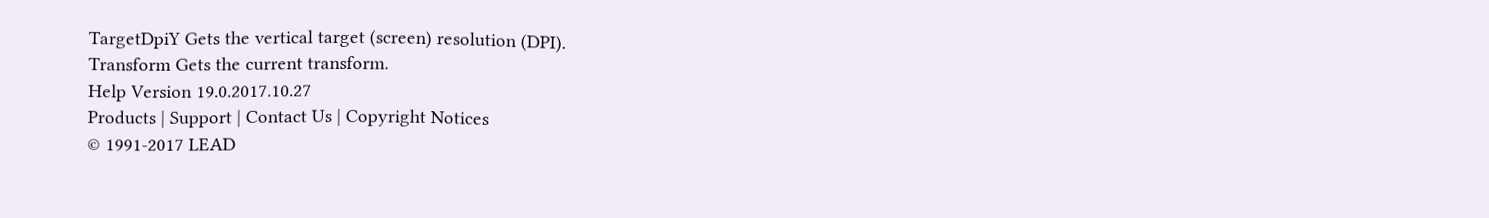TargetDpiY Gets the vertical target (screen) resolution (DPI).
Transform Gets the current transform.
Help Version 19.0.2017.10.27
Products | Support | Contact Us | Copyright Notices
© 1991-2017 LEAD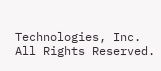Technologies, Inc. All Rights Reserved.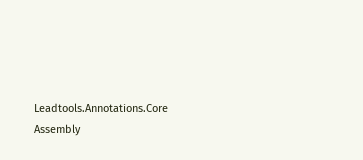Leadtools.Annotations.Core Assembly